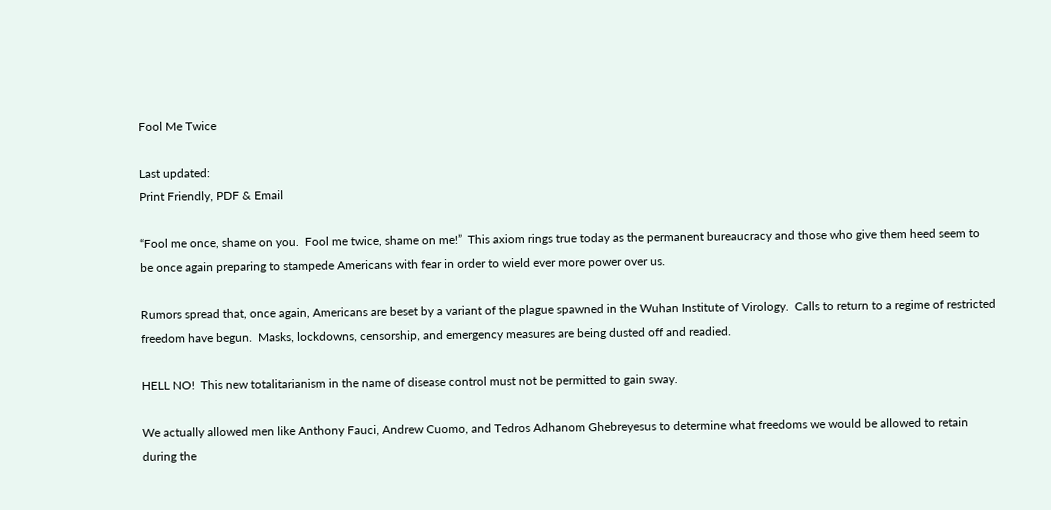Fool Me Twice

Last updated:
Print Friendly, PDF & Email

“Fool me once, shame on you.  Fool me twice, shame on me!”  This axiom rings true today as the permanent bureaucracy and those who give them heed seem to be once again preparing to stampede Americans with fear in order to wield ever more power over us.

Rumors spread that, once again, Americans are beset by a variant of the plague spawned in the Wuhan Institute of Virology.  Calls to return to a regime of restricted freedom have begun.  Masks, lockdowns, censorship, and emergency measures are being dusted off and readied.

HELL NO!  This new totalitarianism in the name of disease control must not be permitted to gain sway.

We actually allowed men like Anthony Fauci, Andrew Cuomo, and Tedros Adhanom Ghebreyesus to determine what freedoms we would be allowed to retain during the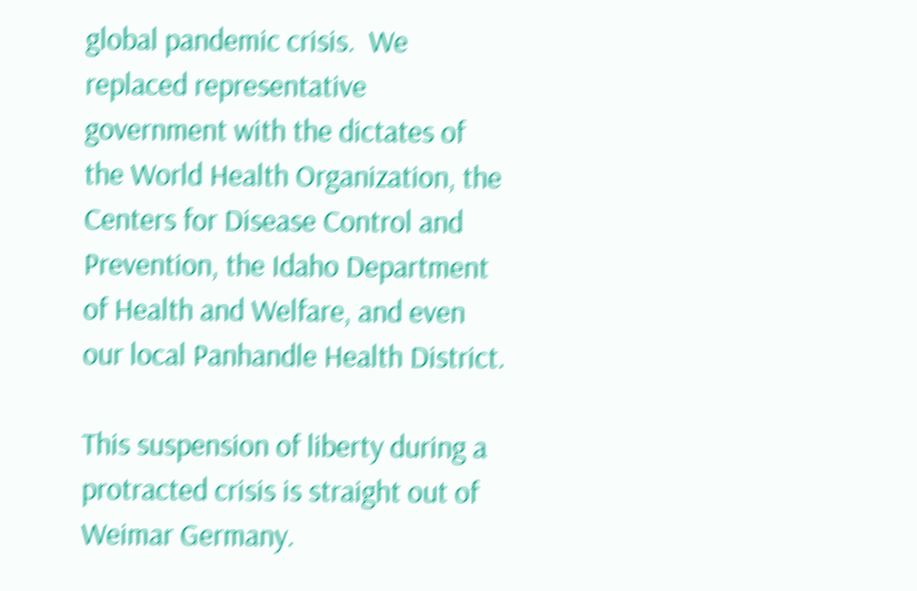global pandemic crisis.  We replaced representative government with the dictates of the World Health Organization, the Centers for Disease Control and Prevention, the Idaho Department of Health and Welfare, and even our local Panhandle Health District.

This suspension of liberty during a protracted crisis is straight out of Weimar Germany.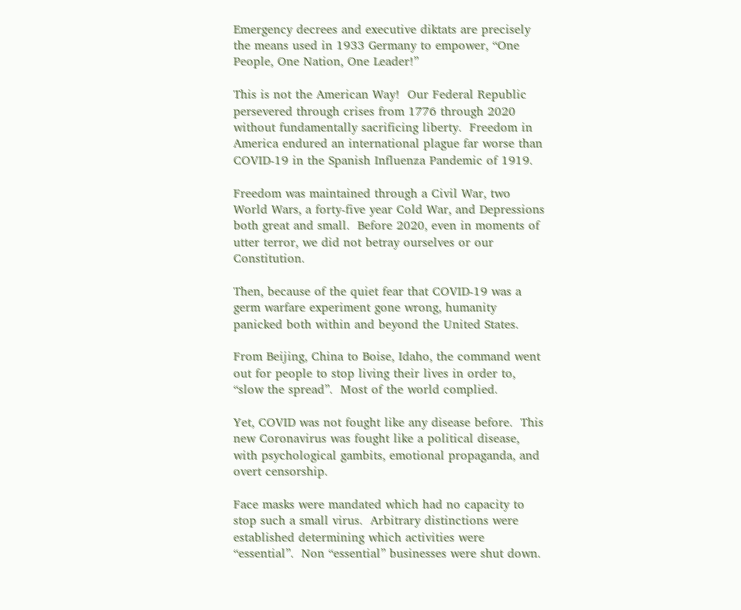Emergency decrees and executive diktats are precisely the means used in 1933 Germany to empower, “One People, One Nation, One Leader!”

This is not the American Way!  Our Federal Republic persevered through crises from 1776 through 2020 without fundamentally sacrificing liberty.  Freedom in America endured an international plague far worse than COVID-19 in the Spanish Influenza Pandemic of 1919.

Freedom was maintained through a Civil War, two World Wars, a forty-five year Cold War, and Depressions both great and small.  Before 2020, even in moments of utter terror, we did not betray ourselves or our Constitution.

Then, because of the quiet fear that COVID-19 was a germ warfare experiment gone wrong, humanity panicked both within and beyond the United States.

From Beijing, China to Boise, Idaho, the command went out for people to stop living their lives in order to, “slow the spread”.  Most of the world complied.

Yet, COVID was not fought like any disease before.  This new Coronavirus was fought like a political disease, with psychological gambits, emotional propaganda, and overt censorship.

Face masks were mandated which had no capacity to stop such a small virus.  Arbitrary distinctions were established determining which activities were “essential”.  Non “essential” businesses were shut down.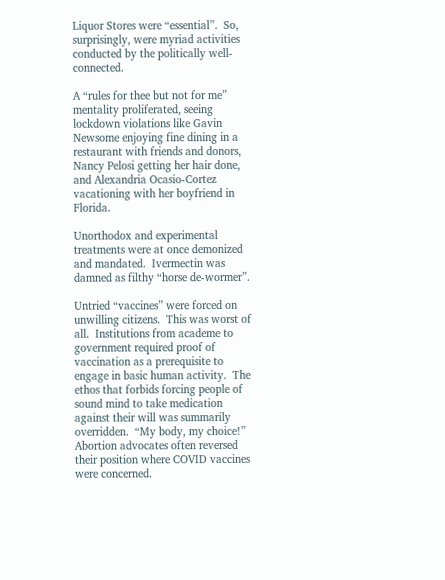Liquor Stores were “essential”.  So, surprisingly, were myriad activities conducted by the politically well-connected.

A “rules for thee but not for me” mentality proliferated, seeing lockdown violations like Gavin Newsome enjoying fine dining in a restaurant with friends and donors, Nancy Pelosi getting her hair done, and Alexandria Ocasio-Cortez vacationing with her boyfriend in Florida.

Unorthodox and experimental treatments were at once demonized and mandated.  Ivermectin was damned as filthy “horse de-wormer”.

Untried “vaccines” were forced on unwilling citizens.  This was worst of all.  Institutions from academe to government required proof of vaccination as a prerequisite to engage in basic human activity.  The ethos that forbids forcing people of sound mind to take medication against their will was summarily overridden.  “My body, my choice!” Abortion advocates often reversed their position where COVID vaccines were concerned.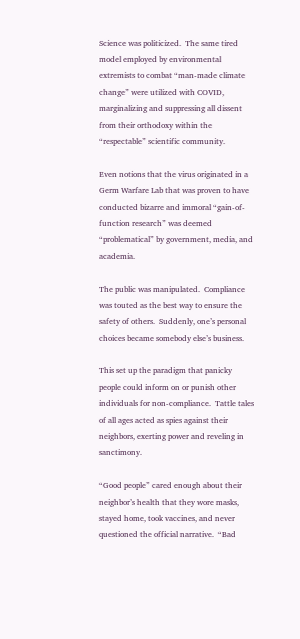Science was politicized.  The same tired model employed by environmental extremists to combat “man-made climate change” were utilized with COVID, marginalizing and suppressing all dissent from their orthodoxy within the “respectable” scientific community.

Even notions that the virus originated in a Germ Warfare Lab that was proven to have conducted bizarre and immoral “gain-of-function research” was deemed “problematical” by government, media, and academia.

The public was manipulated.  Compliance was touted as the best way to ensure the safety of others.  Suddenly, one’s personal choices became somebody else’s business.

This set up the paradigm that panicky people could inform on or punish other individuals for non-compliance.  Tattle tales of all ages acted as spies against their neighbors, exerting power and reveling in sanctimony.

“Good people” cared enough about their neighbor’s health that they wore masks, stayed home, took vaccines, and never questioned the official narrative.  “Bad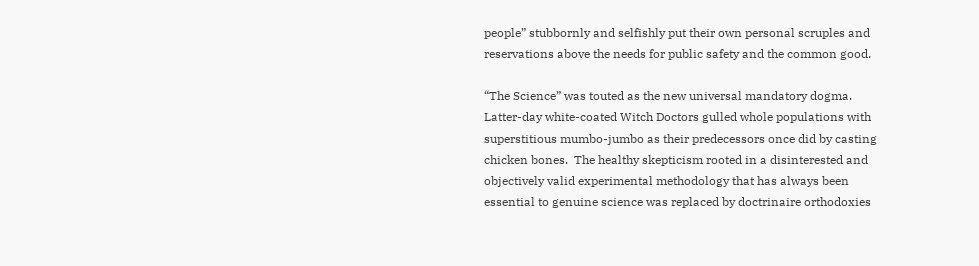people” stubbornly and selfishly put their own personal scruples and reservations above the needs for public safety and the common good.

“The Science” was touted as the new universal mandatory dogma.  Latter-day white-coated Witch Doctors gulled whole populations with superstitious mumbo-jumbo as their predecessors once did by casting chicken bones.  The healthy skepticism rooted in a disinterested and objectively valid experimental methodology that has always been essential to genuine science was replaced by doctrinaire orthodoxies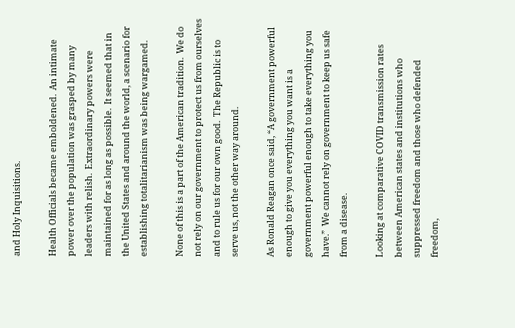and Holy Inquisitions.

Health Officials became emboldened.  An intimate power over the population was grasped by many leaders with relish.  Extraordinary powers were maintained for as long as possible.  It seemed that in the United States and around the world, a scenario for establishing totalitarianism was being wargamed.

None of this is a part of the American tradition.  We do not rely on our government to protect us from ourselves and to rule us for our own good.  The Republic is to serve us, not the other way around.

As Ronald Reagan once said, “A government powerful enough to give you everything you want is a government powerful enough to take everything you have.”  We cannot rely on government to keep us safe from a disease.

Looking at comparative COVID transmission rates between American states and institutions who suppressed freedom and those who defended freedom,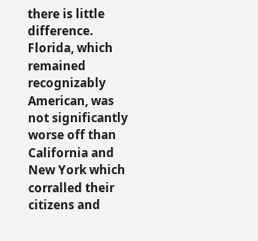there is little difference.  Florida, which remained recognizably American, was not significantly worse off than California and New York which corralled their citizens and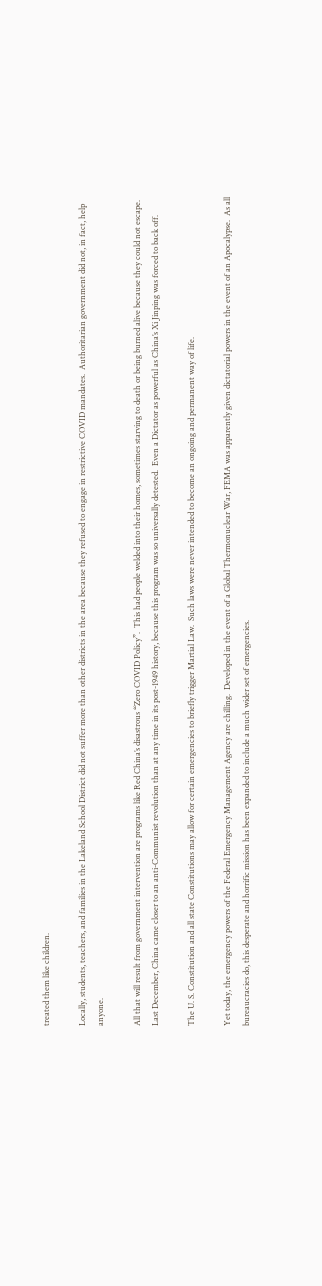treated them like children.

Locally, students, teachers, and families in the Lakeland School District did not suffer more than other districts in the area because they refused to engage in restrictive COVID mandates.  Authoritarian government did not, in fact, help anyone.

All that will result from government intervention are programs like Red China’s disastrous “Zero COVID Policy”.  This had people welded into their homes, sometimes starving to death or being burned alive because they could not escape.  Last December, China came closer to an anti-Communist revolution than at any time in its post-1949 history, because this program was so universally detested.  Even a Dictator as powerful as China’s Xi Jinping was forced to back off.

The U. S. Constitution and all state Constitutions may allow for certain emergencies to briefly trigger Martial Law.  Such laws were never intended to become an ongoing and permanent way of life.

Yet today, the emergency powers of the Federal Emergency Management Agency are chilling.  Developed in the event of a Global Thermonuclear War, FEMA was apparently given dictatorial powers in the event of an Apocalypse.  As all bureaucracies do, this desperate and horrific mission has been expanded to include a much wider set of emergencies.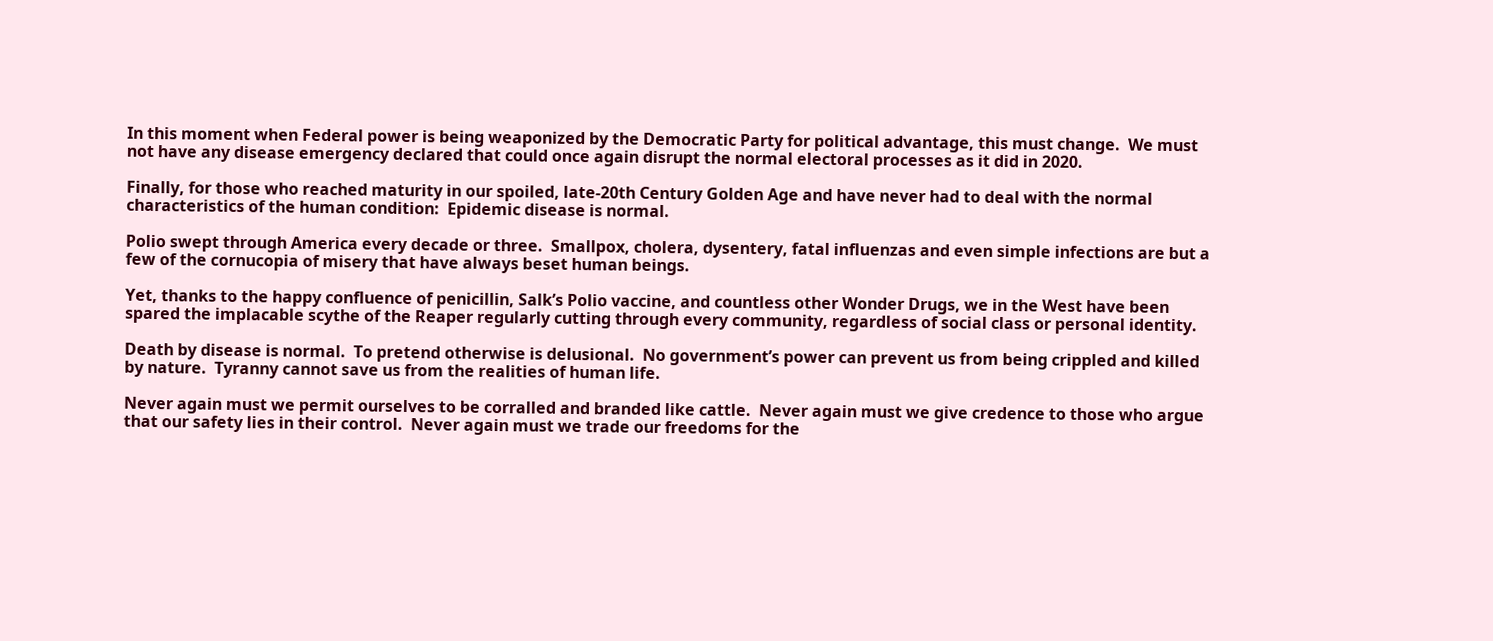In this moment when Federal power is being weaponized by the Democratic Party for political advantage, this must change.  We must not have any disease emergency declared that could once again disrupt the normal electoral processes as it did in 2020.

Finally, for those who reached maturity in our spoiled, late-20th Century Golden Age and have never had to deal with the normal characteristics of the human condition:  Epidemic disease is normal.

Polio swept through America every decade or three.  Smallpox, cholera, dysentery, fatal influenzas and even simple infections are but a few of the cornucopia of misery that have always beset human beings.

Yet, thanks to the happy confluence of penicillin, Salk’s Polio vaccine, and countless other Wonder Drugs, we in the West have been spared the implacable scythe of the Reaper regularly cutting through every community, regardless of social class or personal identity.

Death by disease is normal.  To pretend otherwise is delusional.  No government’s power can prevent us from being crippled and killed by nature.  Tyranny cannot save us from the realities of human life.

Never again must we permit ourselves to be corralled and branded like cattle.  Never again must we give credence to those who argue that our safety lies in their control.  Never again must we trade our freedoms for the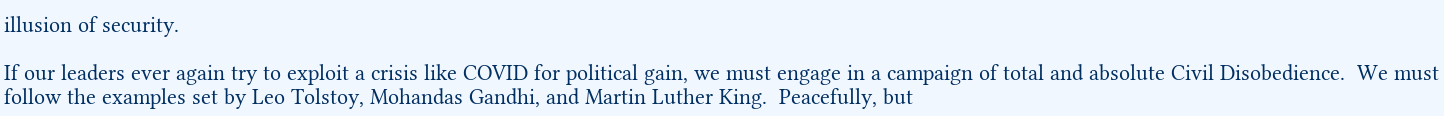illusion of security.

If our leaders ever again try to exploit a crisis like COVID for political gain, we must engage in a campaign of total and absolute Civil Disobedience.  We must follow the examples set by Leo Tolstoy, Mohandas Gandhi, and Martin Luther King.  Peacefully, but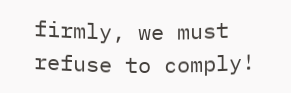firmly, we must refuse to comply!